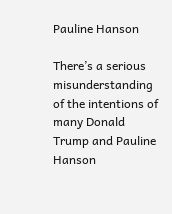Pauline Hanson

There’s a serious misunderstanding of the intentions of many Donald Trump and Pauline Hanson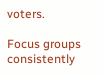voters.

Focus groups consistently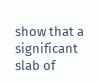show that a significant slab of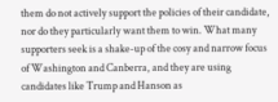them do not actively support the policies of their candidate, nor do they particularly want them to win. What many supporters seek is a shake-up of the cosy and narrow focus of Washington and Canberra, and they are using candidates like Trump and Hanson as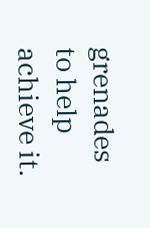grenades to help achieve it.